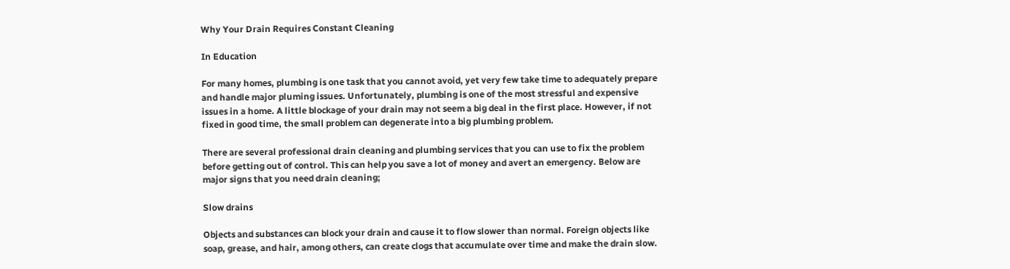Why Your Drain Requires Constant Cleaning

In Education

For many homes, plumbing is one task that you cannot avoid, yet very few take time to adequately prepare and handle major pluming issues. Unfortunately, plumbing is one of the most stressful and expensive issues in a home. A little blockage of your drain may not seem a big deal in the first place. However, if not fixed in good time, the small problem can degenerate into a big plumbing problem.

There are several professional drain cleaning and plumbing services that you can use to fix the problem before getting out of control. This can help you save a lot of money and avert an emergency. Below are major signs that you need drain cleaning;

Slow drains

Objects and substances can block your drain and cause it to flow slower than normal. Foreign objects like soap, grease, and hair, among others, can create clogs that accumulate over time and make the drain slow.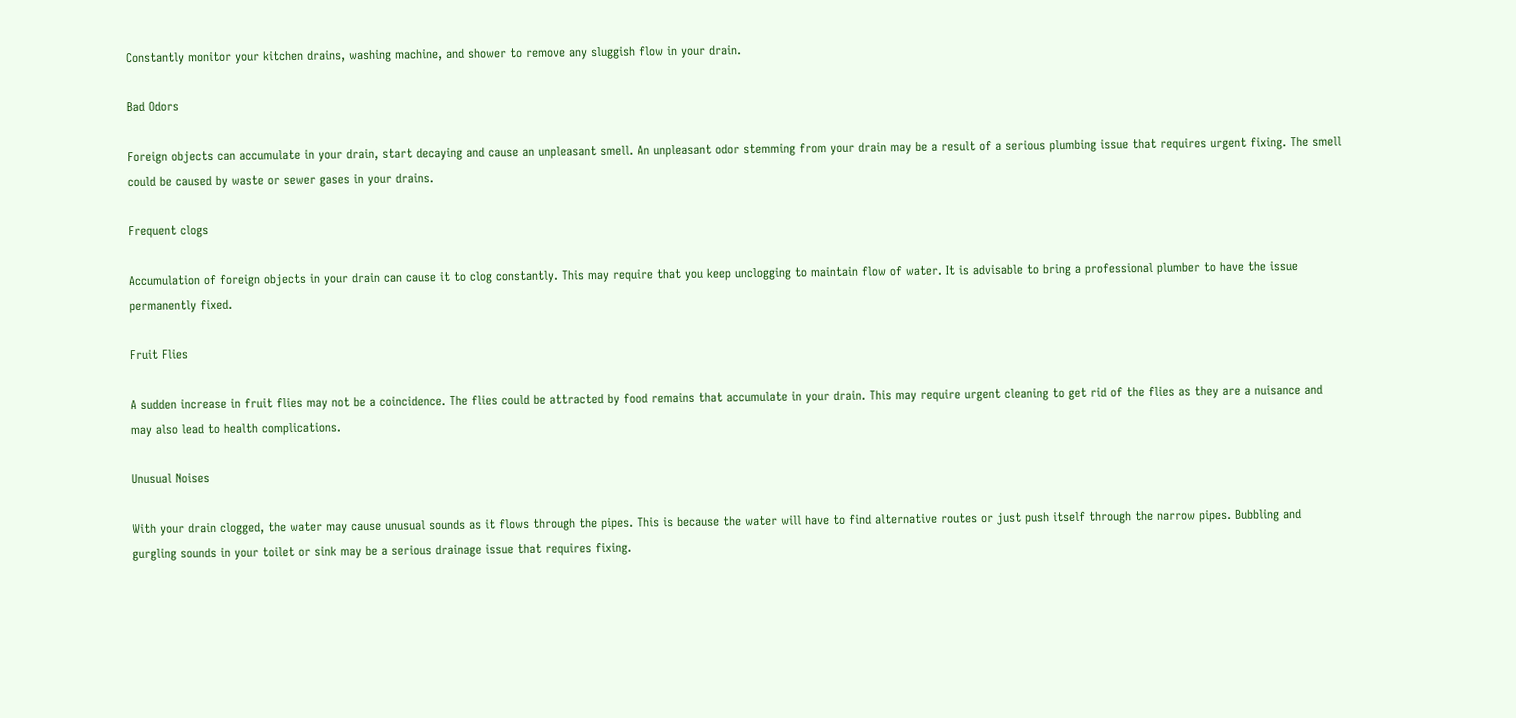Constantly monitor your kitchen drains, washing machine, and shower to remove any sluggish flow in your drain.

Bad Odors

Foreign objects can accumulate in your drain, start decaying and cause an unpleasant smell. An unpleasant odor stemming from your drain may be a result of a serious plumbing issue that requires urgent fixing. The smell could be caused by waste or sewer gases in your drains.

Frequent clogs

Accumulation of foreign objects in your drain can cause it to clog constantly. This may require that you keep unclogging to maintain flow of water. It is advisable to bring a professional plumber to have the issue permanently fixed.

Fruit Flies

A sudden increase in fruit flies may not be a coincidence. The flies could be attracted by food remains that accumulate in your drain. This may require urgent cleaning to get rid of the flies as they are a nuisance and may also lead to health complications.

Unusual Noises

With your drain clogged, the water may cause unusual sounds as it flows through the pipes. This is because the water will have to find alternative routes or just push itself through the narrow pipes. Bubbling and gurgling sounds in your toilet or sink may be a serious drainage issue that requires fixing.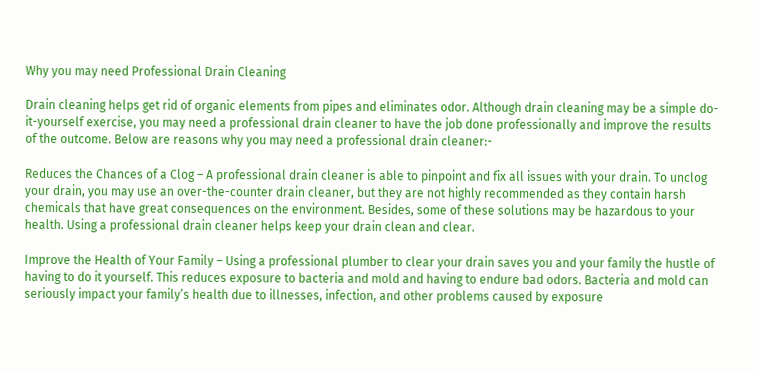Why you may need Professional Drain Cleaning

Drain cleaning helps get rid of organic elements from pipes and eliminates odor. Although drain cleaning may be a simple do-it-yourself exercise, you may need a professional drain cleaner to have the job done professionally and improve the results of the outcome. Below are reasons why you may need a professional drain cleaner:-

Reduces the Chances of a Clog – A professional drain cleaner is able to pinpoint and fix all issues with your drain. To unclog your drain, you may use an over-the-counter drain cleaner, but they are not highly recommended as they contain harsh chemicals that have great consequences on the environment. Besides, some of these solutions may be hazardous to your health. Using a professional drain cleaner helps keep your drain clean and clear.

Improve the Health of Your Family – Using a professional plumber to clear your drain saves you and your family the hustle of having to do it yourself. This reduces exposure to bacteria and mold and having to endure bad odors. Bacteria and mold can seriously impact your family’s health due to illnesses, infection, and other problems caused by exposure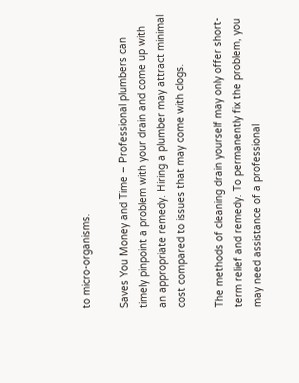to micro-organisms.

Saves You Money and Time – Professional plumbers can timely pinpoint a problem with your drain and come up with an appropriate remedy. Hiring a plumber may attract minimal cost compared to issues that may come with clogs.

The methods of cleaning drain yourself may only offer short-term relief and remedy. To permanently fix the problem, you may need assistance of a professional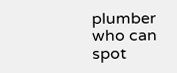plumber who can spot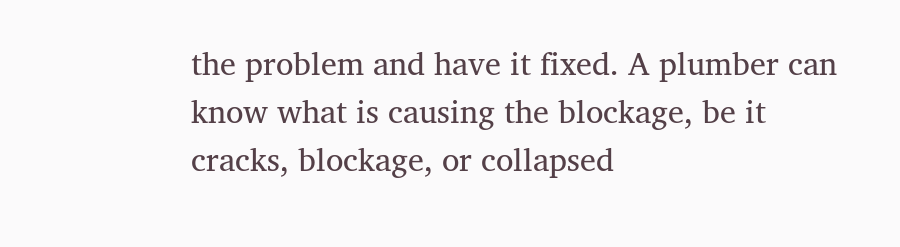the problem and have it fixed. A plumber can know what is causing the blockage, be it cracks, blockage, or collapsed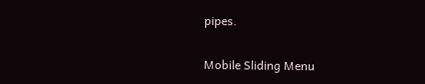pipes.

Mobile Sliding Menu